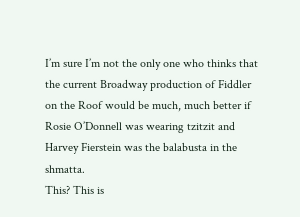I’m sure I’m not the only one who thinks that the current Broadway production of Fiddler on the Roof would be much, much better if Rosie O’Donnell was wearing tzitzit and Harvey Fierstein was the balabusta in the shmatta.
This? This is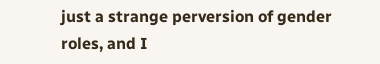just a strange perversion of gender roles, and I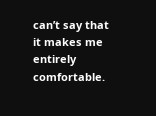can’t say that it makes me entirely comfortable.